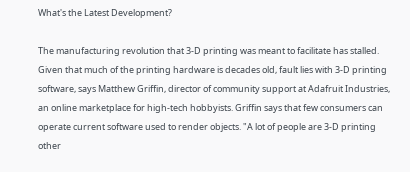What's the Latest Development?

The manufacturing revolution that 3-D printing was meant to facilitate has stalled. Given that much of the printing hardware is decades old, fault lies with 3-D printing software, says Matthew Griffin, director of community support at Adafruit Industries, an online marketplace for high-tech hobbyists. Griffin says that few consumers can operate current software used to render objects. "A lot of people are 3-D printing other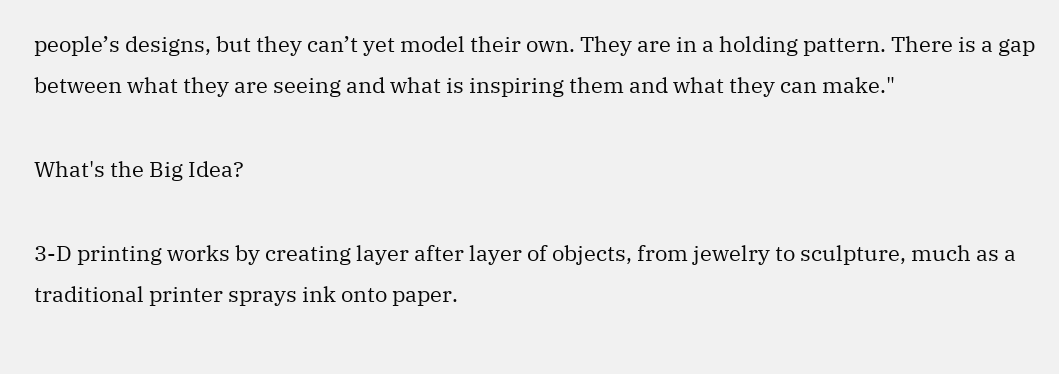people’s designs, but they can’t yet model their own. They are in a holding pattern. There is a gap between what they are seeing and what is inspiring them and what they can make."

What's the Big Idea?

3-D printing works by creating layer after layer of objects, from jewelry to sculpture, much as a traditional printer sprays ink onto paper.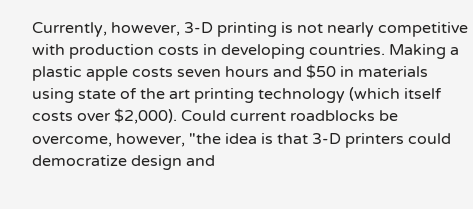Currently, however, 3-D printing is not nearly competitive with production costs in developing countries. Making a plastic apple costs seven hours and $50 in materials using state of the art printing technology (which itself costs over $2,000). Could current roadblocks be overcome, however, "the idea is that 3-D printers could democratize design and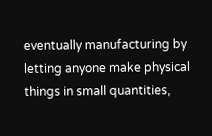eventually manufacturing by letting anyone make physical things in small quantities,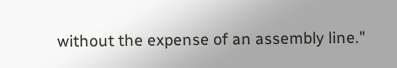without the expense of an assembly line."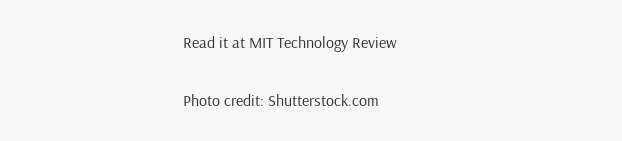Read it at MIT Technology Review

Photo credit: Shutterstock.com